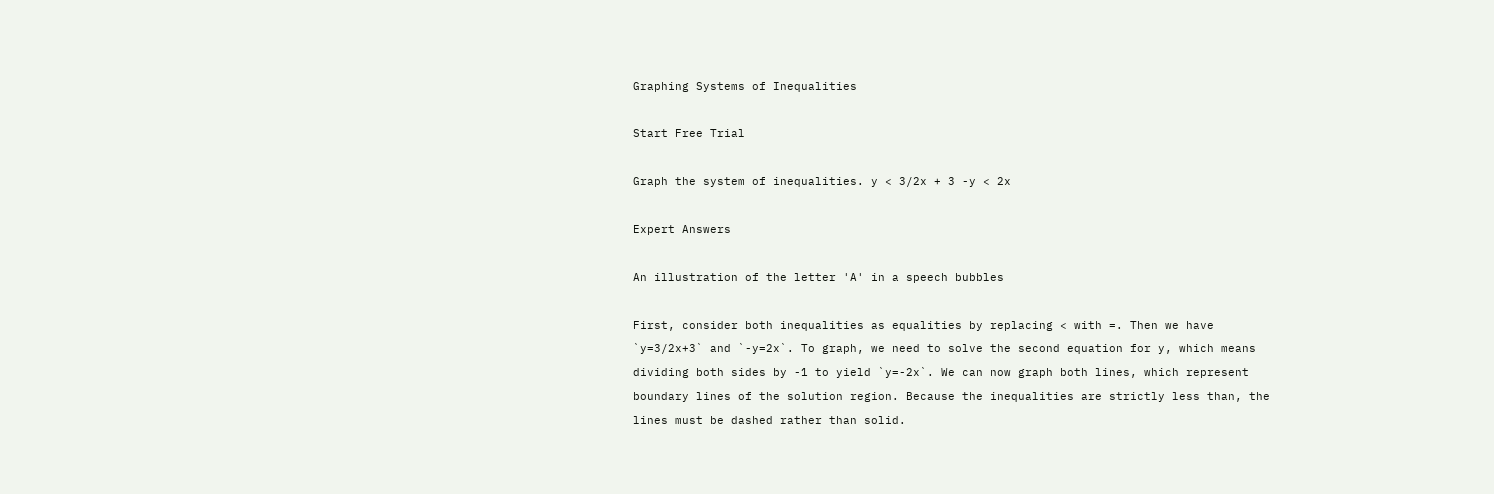Graphing Systems of Inequalities

Start Free Trial

Graph the system of inequalities. y < 3/2x + 3 -y < 2x

Expert Answers

An illustration of the letter 'A' in a speech bubbles

First, consider both inequalities as equalities by replacing < with =. Then we have `y=3/2x+3` and `-y=2x`. To graph, we need to solve the second equation for y, which means dividing both sides by -1 to yield `y=-2x`. We can now graph both lines, which represent boundary lines of the solution region. Because the inequalities are strictly less than, the lines must be dashed rather than solid.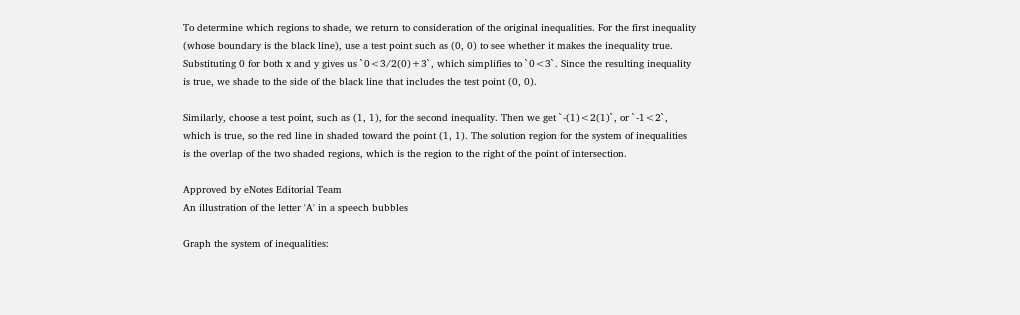To determine which regions to shade, we return to consideration of the original inequalities. For the first inequality (whose boundary is the black line), use a test point such as (0, 0) to see whether it makes the inequality true. Substituting 0 for both x and y gives us `0<3/2(0)+3`, which simplifies to `0<3`. Since the resulting inequality is true, we shade to the side of the black line that includes the test point (0, 0).

Similarly, choose a test point, such as (1, 1), for the second inequality. Then we get `-(1)<2(1)`, or `-1<2`, which is true, so the red line in shaded toward the point (1, 1). The solution region for the system of inequalities is the overlap of the two shaded regions, which is the region to the right of the point of intersection.

Approved by eNotes Editorial Team
An illustration of the letter 'A' in a speech bubbles

Graph the system of inequalities: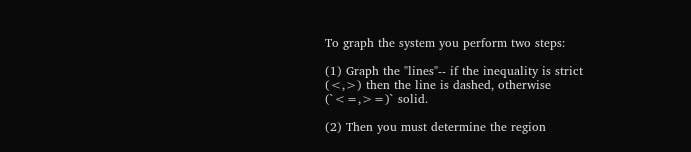To graph the system you perform two steps:

(1) Graph the "lines"-- if the inequality is strict (<,>) then the line is dashed, otherwise (`<=,>=)` solid.

(2) Then you must determine the region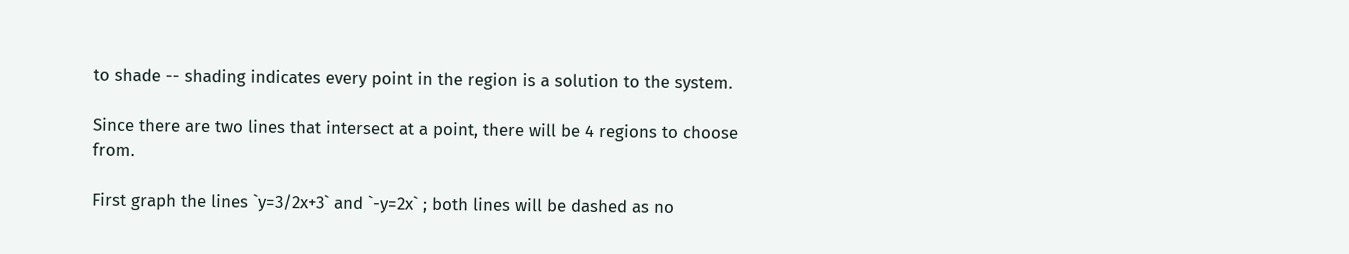to shade -- shading indicates every point in the region is a solution to the system.

Since there are two lines that intersect at a point, there will be 4 regions to choose from.

First graph the lines `y=3/2x+3` and `-y=2x` ; both lines will be dashed as no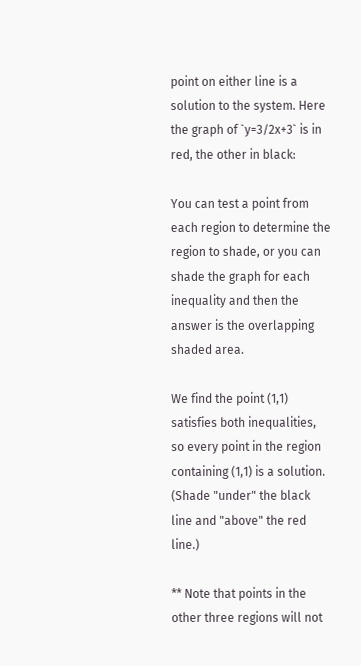point on either line is a solution to the system. Here the graph of `y=3/2x+3` is in red, the other in black:

You can test a point from each region to determine the region to shade, or you can shade the graph for each inequality and then the answer is the overlapping shaded area.

We find the point (1,1) satisfies both inequalities, so every point in the region containing (1,1) is a solution. (Shade "under" the black line and "above" the red line.)

** Note that points in the other three regions will not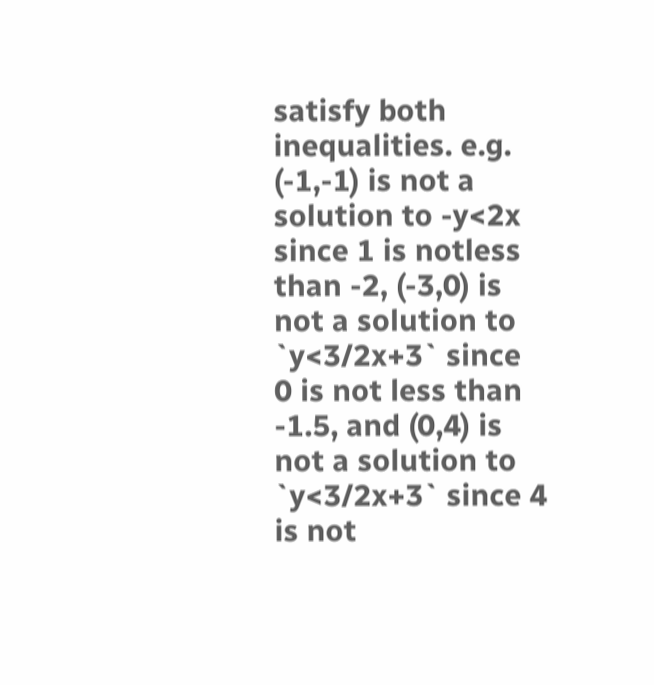satisfy both inequalities. e.g. (-1,-1) is not a solution to -y<2x since 1 is notless than -2, (-3,0) is not a solution to `y<3/2x+3` since  0 is not less than -1.5, and (0,4) is not a solution to `y<3/2x+3` since 4 is not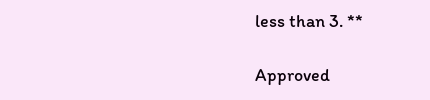less than 3. **

Approved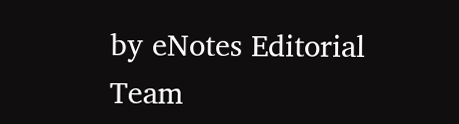by eNotes Editorial Team